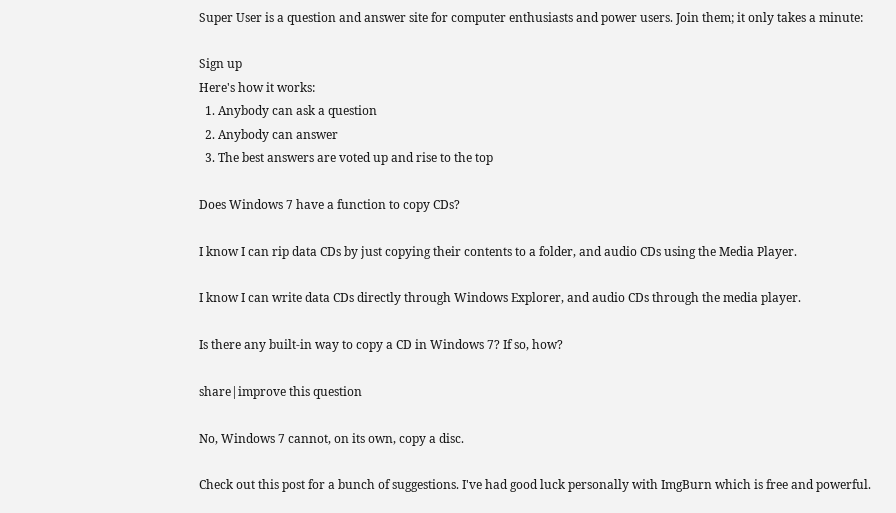Super User is a question and answer site for computer enthusiasts and power users. Join them; it only takes a minute:

Sign up
Here's how it works:
  1. Anybody can ask a question
  2. Anybody can answer
  3. The best answers are voted up and rise to the top

Does Windows 7 have a function to copy CDs?

I know I can rip data CDs by just copying their contents to a folder, and audio CDs using the Media Player.

I know I can write data CDs directly through Windows Explorer, and audio CDs through the media player.

Is there any built-in way to copy a CD in Windows 7? If so, how?

share|improve this question

No, Windows 7 cannot, on its own, copy a disc.

Check out this post for a bunch of suggestions. I've had good luck personally with ImgBurn which is free and powerful.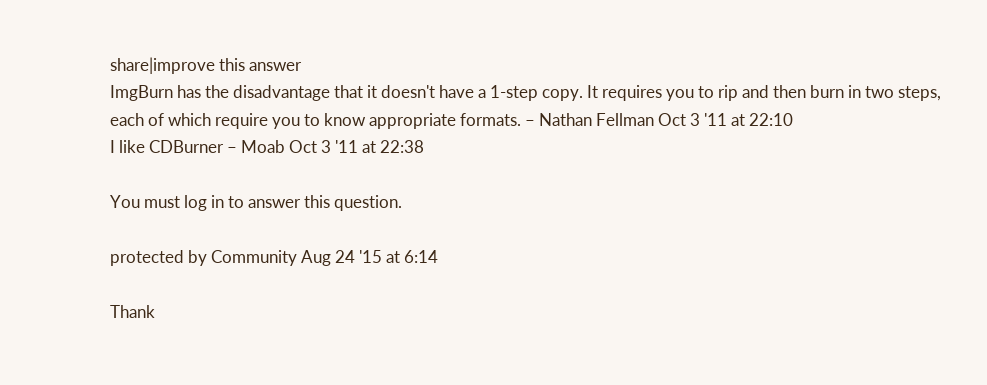share|improve this answer
ImgBurn has the disadvantage that it doesn't have a 1-step copy. It requires you to rip and then burn in two steps, each of which require you to know appropriate formats. – Nathan Fellman Oct 3 '11 at 22:10
I like CDBurner – Moab Oct 3 '11 at 22:38

You must log in to answer this question.

protected by Community Aug 24 '15 at 6:14

Thank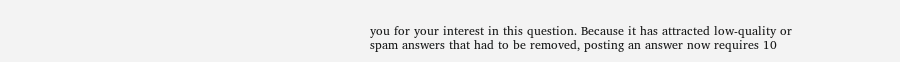you for your interest in this question. Because it has attracted low-quality or spam answers that had to be removed, posting an answer now requires 10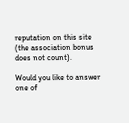reputation on this site (the association bonus does not count).

Would you like to answer one of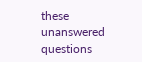these unanswered questions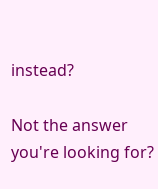instead?

Not the answer you're looking for?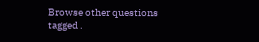Browse other questions tagged .